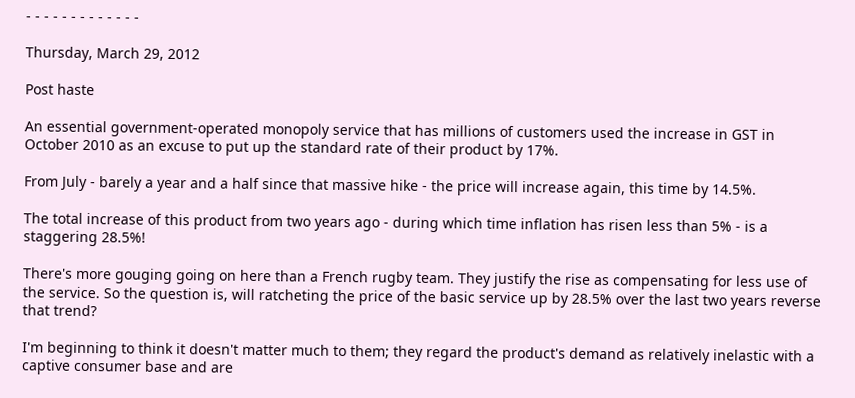- - - - - - - - - - - - -

Thursday, March 29, 2012

Post haste

An essential government-operated monopoly service that has millions of customers used the increase in GST in October 2010 as an excuse to put up the standard rate of their product by 17%.

From July - barely a year and a half since that massive hike - the price will increase again, this time by 14.5%.

The total increase of this product from two years ago - during which time inflation has risen less than 5% - is a staggering 28.5%!

There's more gouging going on here than a French rugby team. They justify the rise as compensating for less use of the service. So the question is, will ratcheting the price of the basic service up by 28.5% over the last two years reverse that trend?

I'm beginning to think it doesn't matter much to them; they regard the product's demand as relatively inelastic with a captive consumer base and are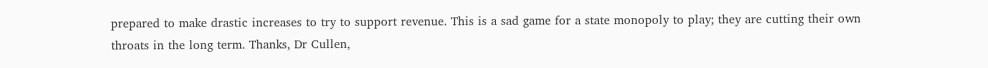prepared to make drastic increases to try to support revenue. This is a sad game for a state monopoly to play; they are cutting their own throats in the long term. Thanks, Dr Cullen,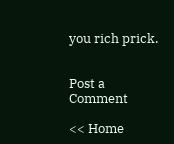you rich prick.


Post a Comment

<< Home